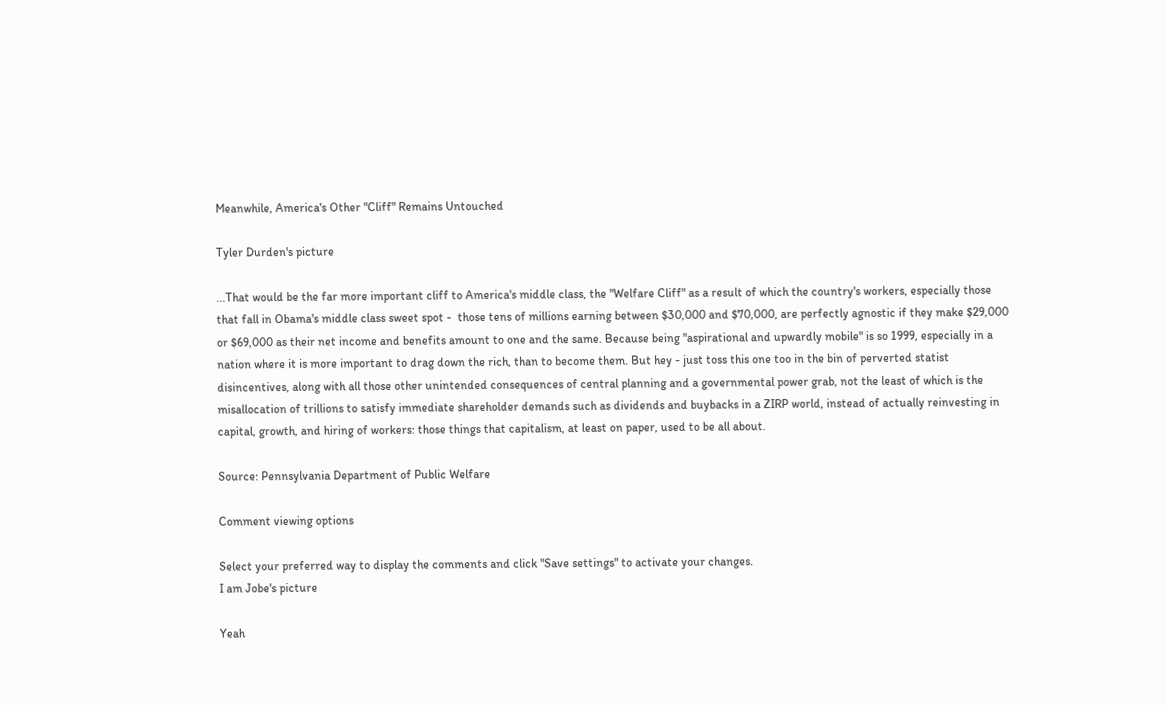Meanwhile, America's Other "Cliff" Remains Untouched

Tyler Durden's picture

...That would be the far more important cliff to America's middle class, the "Welfare Cliff" as a result of which the country's workers, especially those that fall in Obama's middle class sweet spot -  those tens of millions earning between $30,000 and $70,000, are perfectly agnostic if they make $29,000 or $69,000 as their net income and benefits amount to one and the same. Because being "aspirational and upwardly mobile" is so 1999, especially in a nation where it is more important to drag down the rich, than to become them. But hey - just toss this one too in the bin of perverted statist disincentives, along with all those other unintended consequences of central planning and a governmental power grab, not the least of which is the misallocation of trillions to satisfy immediate shareholder demands such as dividends and buybacks in a ZIRP world, instead of actually reinvesting in capital, growth, and hiring of workers: those things that capitalism, at least on paper, used to be all about.

Source: Pennsylvania Department of Public Welfare

Comment viewing options

Select your preferred way to display the comments and click "Save settings" to activate your changes.
I am Jobe's picture

Yeah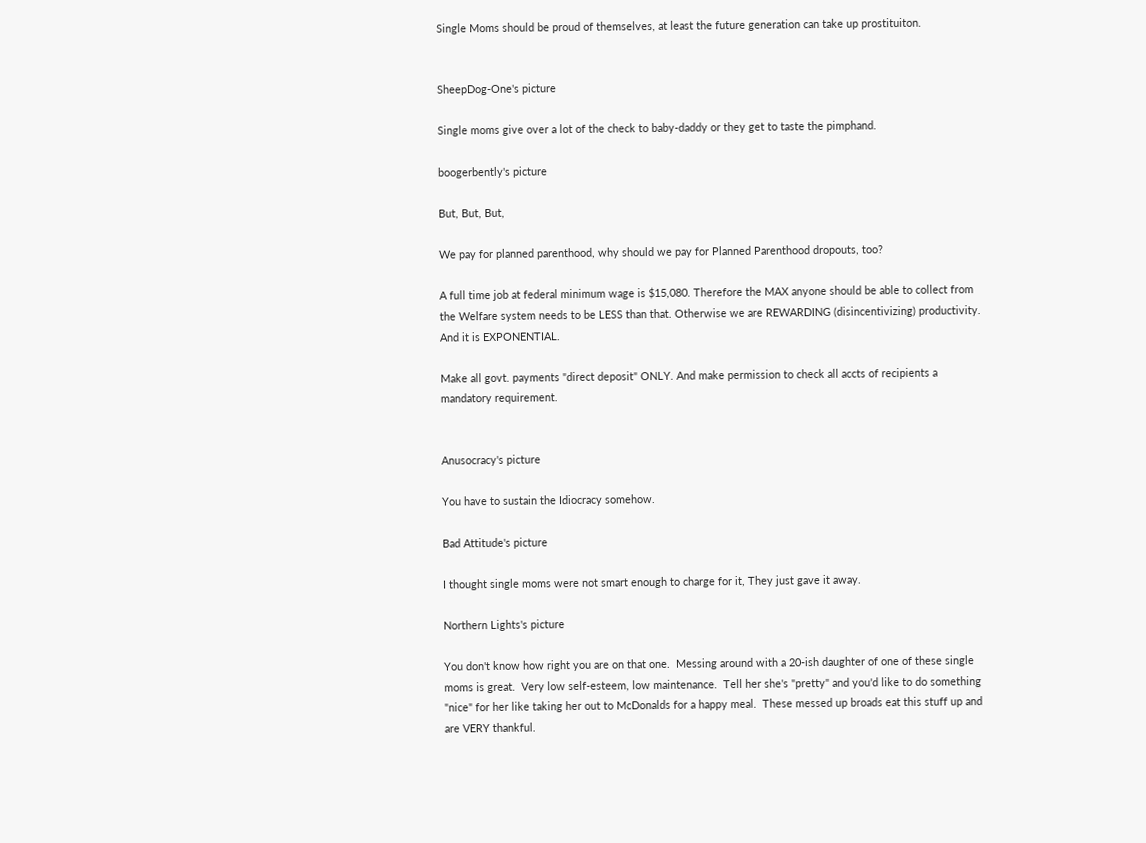Single Moms should be proud of themselves, at least the future generation can take up prostituiton.


SheepDog-One's picture

Single moms give over a lot of the check to baby-daddy or they get to taste the pimphand.

boogerbently's picture

But, But, But,

We pay for planned parenthood, why should we pay for Planned Parenthood dropouts, too?

A full time job at federal minimum wage is $15,080. Therefore the MAX anyone should be able to collect from the Welfare system needs to be LESS than that. Otherwise we are REWARDING (disincentivizing) productivity. And it is EXPONENTIAL.

Make all govt. payments "direct deposit" ONLY. And make permission to check all accts of recipients a mandatory requirement.


Anusocracy's picture

You have to sustain the Idiocracy somehow.

Bad Attitude's picture

I thought single moms were not smart enough to charge for it, They just gave it away.

Northern Lights's picture

You don't know how right you are on that one.  Messing around with a 20-ish daughter of one of these single moms is great.  Very low self-esteem, low maintenance.  Tell her she's "pretty" and you'd like to do something "nice" for her like taking her out to McDonalds for a happy meal.  These messed up broads eat this stuff up and are VERY thankful.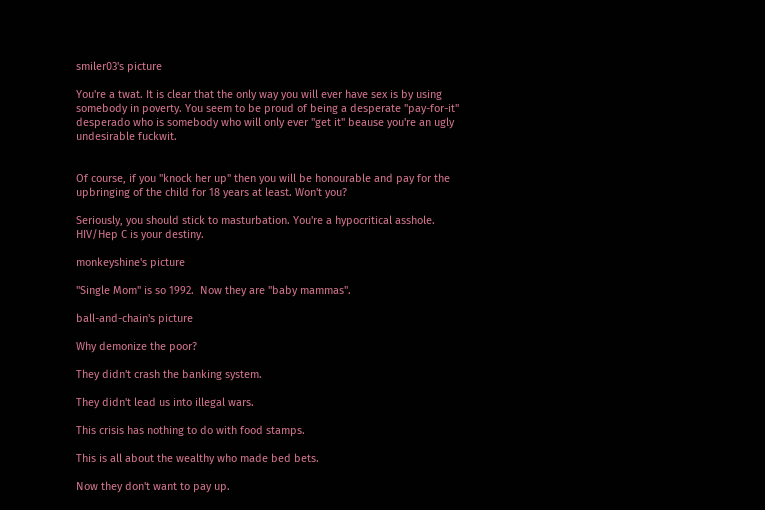smiler03's picture

You're a twat. It is clear that the only way you will ever have sex is by using somebody in poverty. You seem to be proud of being a desperate "pay-for-it" desperado who is somebody who will only ever "get it" beause you're an ugly undesirable fuckwit.


Of course, if you "knock her up" then you will be honourable and pay for the upbringing of the child for 18 years at least. Won't you?

Seriously, you should stick to masturbation. You're a hypocritical asshole. HIV/Hep C is your destiny.

monkeyshine's picture

"Single Mom" is so 1992.  Now they are "baby mammas".

ball-and-chain's picture

Why demonize the poor?

They didn't crash the banking system.

They didn't lead us into illegal wars.

This crisis has nothing to do with food stamps.

This is all about the wealthy who made bed bets.

Now they don't want to pay up.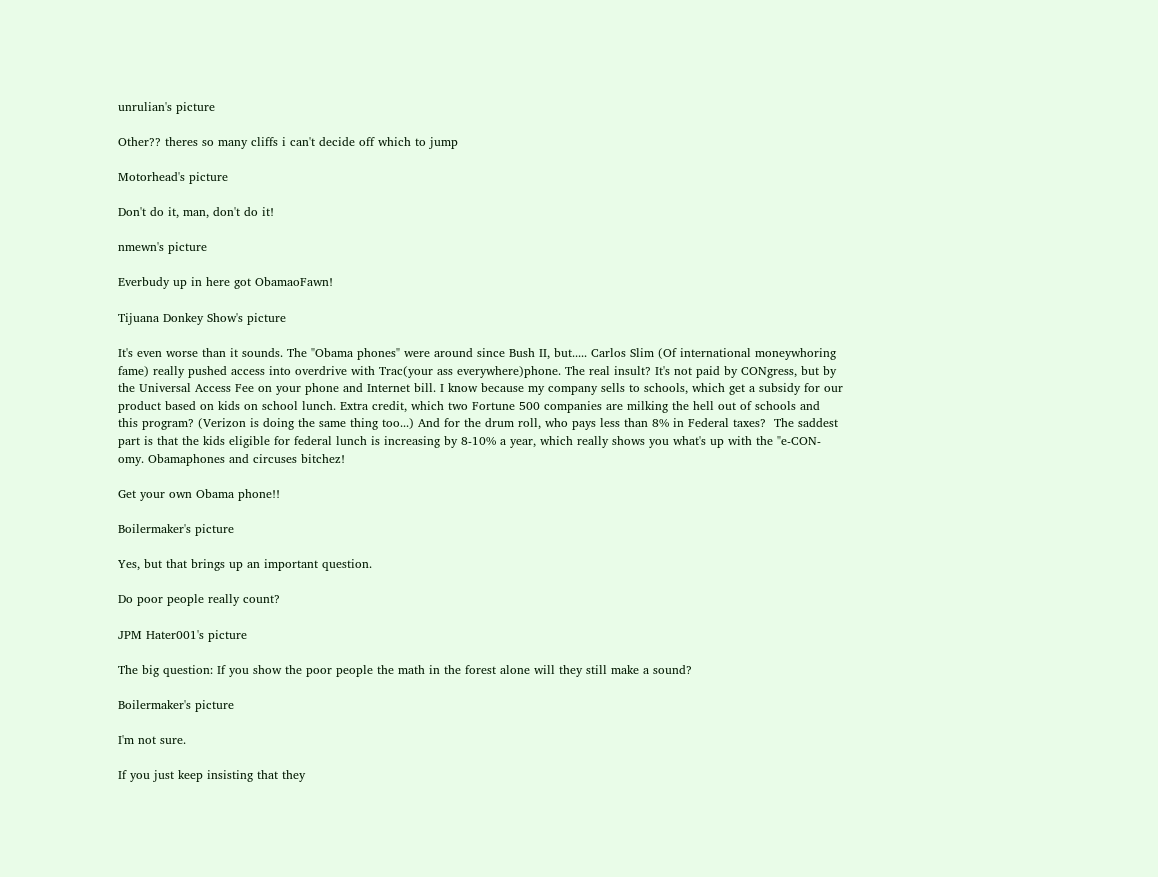unrulian's picture

Other?? theres so many cliffs i can't decide off which to jump

Motorhead's picture

Don't do it, man, don't do it!

nmewn's picture

Everbudy up in here got ObamaoFawn!

Tijuana Donkey Show's picture

It's even worse than it sounds. The "Obama phones" were around since Bush II, but..... Carlos Slim (Of international moneywhoring fame) really pushed access into overdrive with Trac(your ass everywhere)phone. The real insult? It's not paid by CONgress, but by the Universal Access Fee on your phone and Internet bill. I know because my company sells to schools, which get a subsidy for our product based on kids on school lunch. Extra credit, which two Fortune 500 companies are milking the hell out of schools and this program? (Verizon is doing the same thing too...) And for the drum roll, who pays less than 8% in Federal taxes?  The saddest part is that the kids eligible for federal lunch is increasing by 8-10% a year, which really shows you what's up with the "e-CON-omy. Obamaphones and circuses bitchez!

Get your own Obama phone!!

Boilermaker's picture

Yes, but that brings up an important question.

Do poor people really count?

JPM Hater001's picture

The big question: If you show the poor people the math in the forest alone will they still make a sound?

Boilermaker's picture

I'm not sure.

If you just keep insisting that they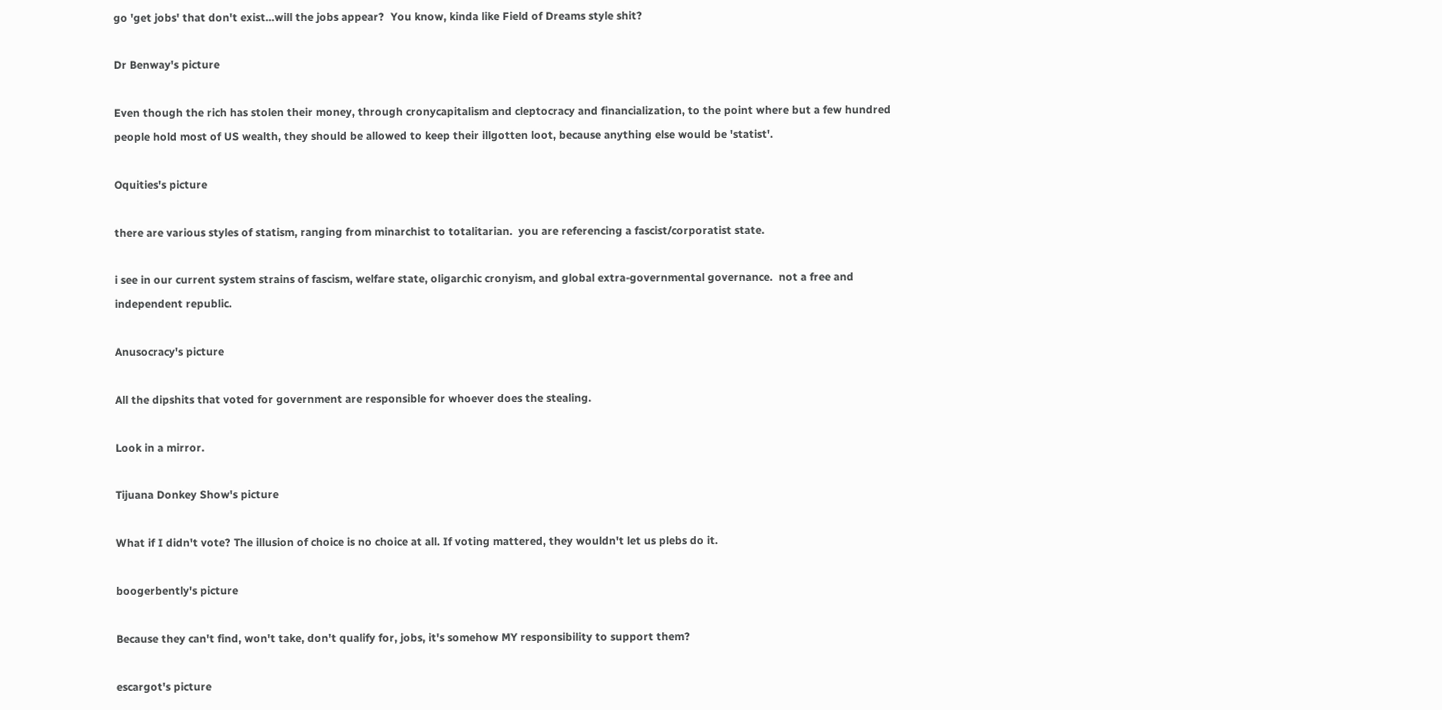go 'get jobs' that don't exist...will the jobs appear?  You know, kinda like Field of Dreams style shit?

Dr Benway's picture

Even though the rich has stolen their money, through cronycapitalism and cleptocracy and financialization, to the point where but a few hundred people hold most of US wealth, they should be allowed to keep their illgotten loot, because anything else would be 'statist'.

Oquities's picture

there are various styles of statism, ranging from minarchist to totalitarian.  you are referencing a fascist/corporatist state.

i see in our current system strains of fascism, welfare state, oligarchic cronyism, and global extra-governmental governance.  not a free and independent republic.

Anusocracy's picture

All the dipshits that voted for government are responsible for whoever does the stealing.

Look in a mirror.

Tijuana Donkey Show's picture

What if I didn't vote? The illusion of choice is no choice at all. If voting mattered, they wouldn't let us plebs do it.

boogerbently's picture

Because they can't find, won't take, don't qualify for, jobs, it's somehow MY responsibility to support them?

escargot's picture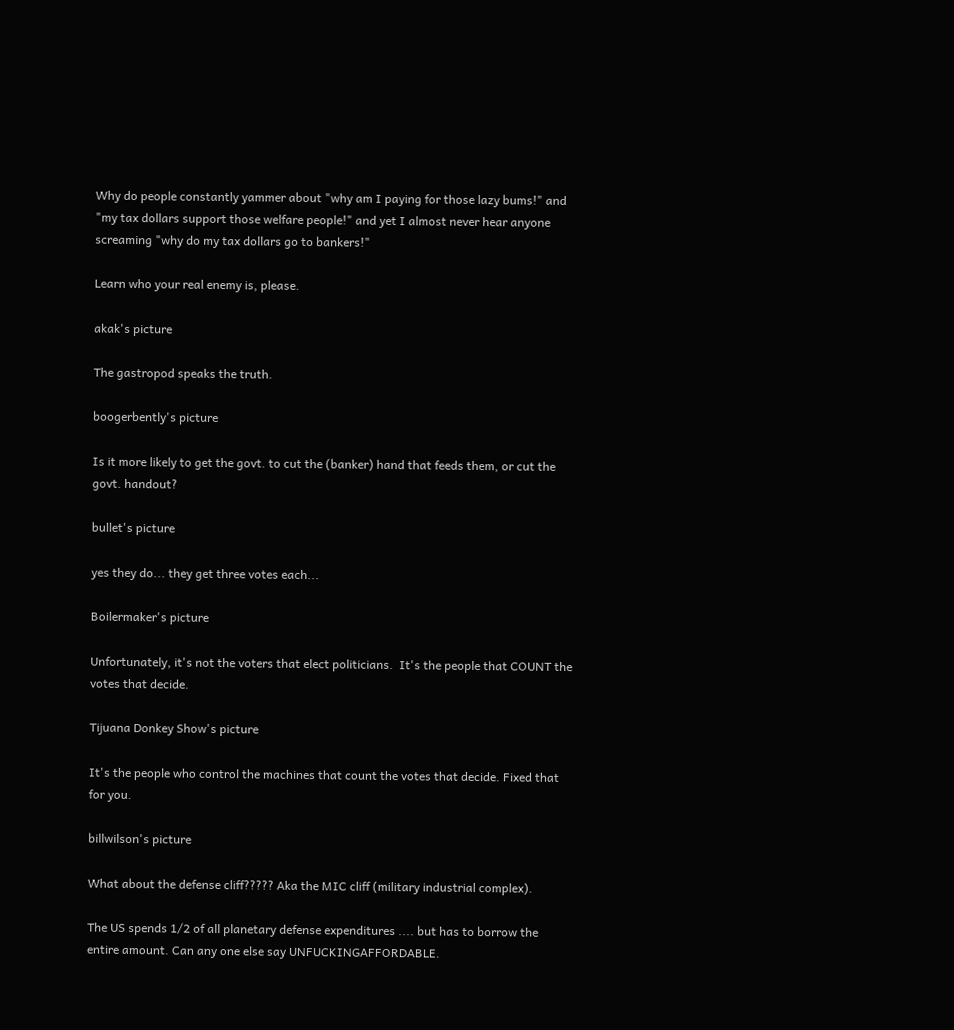Why do people constantly yammer about "why am I paying for those lazy bums!" and "my tax dollars support those welfare people!" and yet I almost never hear anyone screaming "why do my tax dollars go to bankers!"

Learn who your real enemy is, please.

akak's picture

The gastropod speaks the truth.

boogerbently's picture

Is it more likely to get the govt. to cut the (banker) hand that feeds them, or cut the govt. handout?

bullet's picture

yes they do... they get three votes each...

Boilermaker's picture

Unfortunately, it's not the voters that elect politicians.  It's the people that COUNT the votes that decide.

Tijuana Donkey Show's picture

It's the people who control the machines that count the votes that decide. Fixed that for you.

billwilson's picture

What about the defense cliff????? Aka the MIC cliff (military industrial complex).

The US spends 1/2 of all planetary defense expenditures .... but has to borrow the entire amount. Can any one else say UNFUCKINGAFFORDABLE.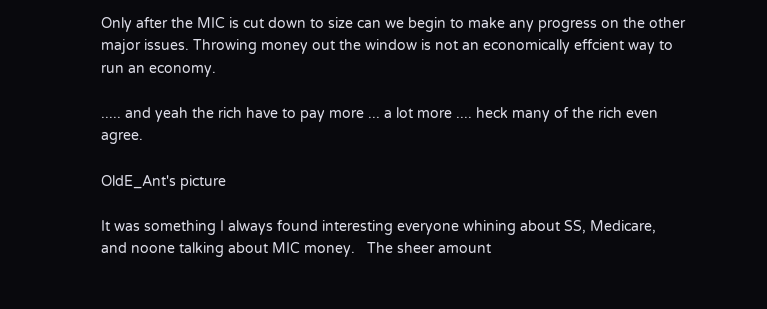Only after the MIC is cut down to size can we begin to make any progress on the other major issues. Throwing money out the window is not an economically effcient way to run an economy.

..... and yeah the rich have to pay more ... a lot more .... heck many of the rich even agree.

OldE_Ant's picture

It was something I always found interesting everyone whining about SS, Medicare, and noone talking about MIC money.   The sheer amount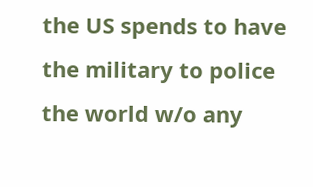the US spends to have the military to police the world w/o any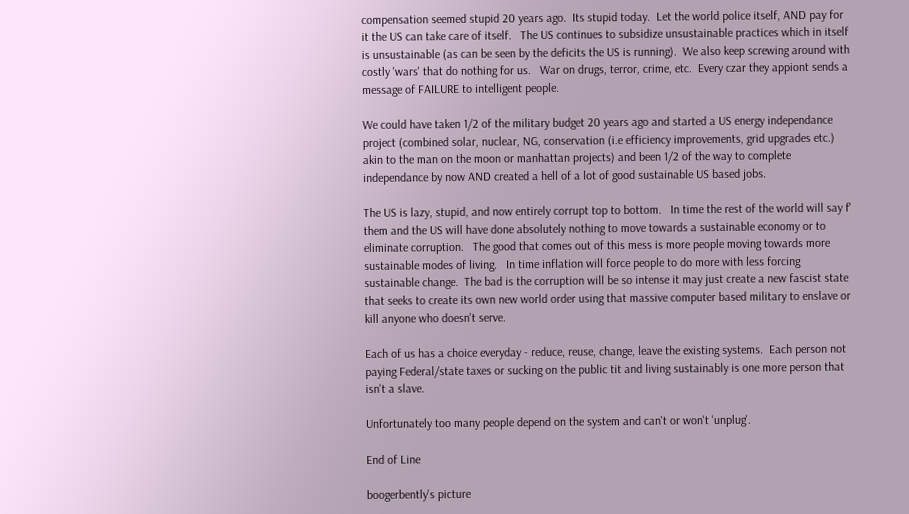compensation seemed stupid 20 years ago.  Its stupid today.  Let the world police itself, AND pay for it the US can take care of itself.   The US continues to subsidize unsustainable practices which in itself is unsustainable (as can be seen by the deficits the US is running).  We also keep screwing around with costly 'wars' that do nothing for us.   War on drugs, terror, crime, etc.  Every czar they appiont sends a message of FAILURE to intelligent people.

We could have taken 1/2 of the military budget 20 years ago and started a US energy independance project (combined solar, nuclear, NG, conservation (i.e efficiency improvements, grid upgrades etc.) akin to the man on the moon or manhattan projects) and been 1/2 of the way to complete independance by now AND created a hell of a lot of good sustainable US based jobs.

The US is lazy, stupid, and now entirely corrupt top to bottom.   In time the rest of the world will say f' them and the US will have done absolutely nothing to move towards a sustainable economy or to eliminate corruption.   The good that comes out of this mess is more people moving towards more sustainable modes of living.   In time inflation will force people to do more with less forcing sustainable change.  The bad is the corruption will be so intense it may just create a new fascist state that seeks to create its own new world order using that massive computer based military to enslave or kill anyone who doesn't serve.

Each of us has a choice everyday - reduce, reuse, change, leave the existing systems.  Each person not paying Federal/state taxes or sucking on the public tit and living sustainably is one more person that isn't a slave.

Unfortunately too many people depend on the system and can't or won't 'unplug'.

End of Line

boogerbently's picture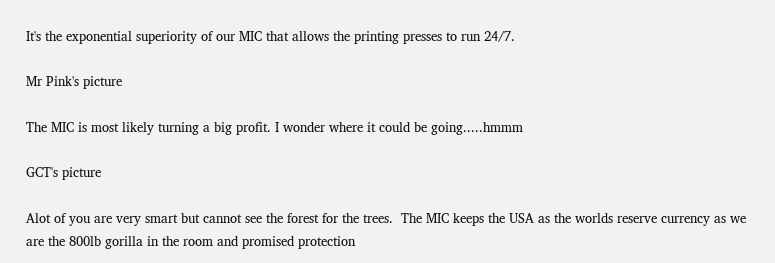It's the exponential superiority of our MIC that allows the printing presses to run 24/7.

Mr Pink's picture

The MIC is most likely turning a big profit. I wonder where it could be going.....hmmm

GCT's picture

Alot of you are very smart but cannot see the forest for the trees.  The MIC keeps the USA as the worlds reserve currency as we are the 800lb gorilla in the room and promised protection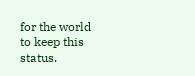for the world to keep this status.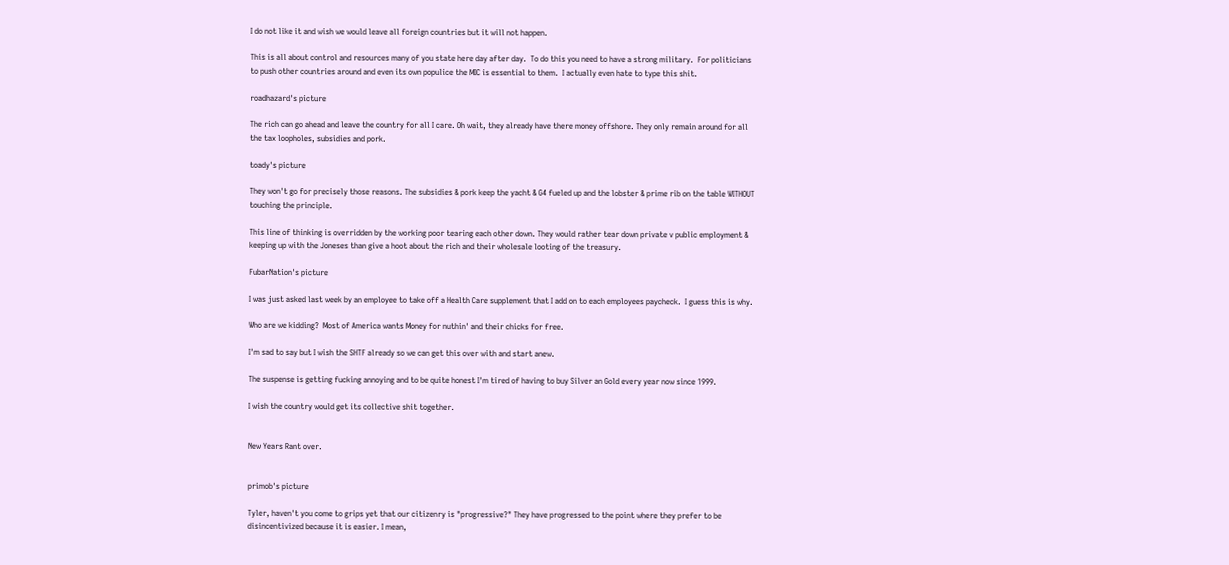I do not like it and wish we would leave all foreign countries but it will not happen.

This is all about control and resources many of you state here day after day.  To do this you need to have a strong military.  For politicians to push other countries around and even its own populice the MIC is essential to them.  I actually even hate to type this shit.

roadhazard's picture

The rich can go ahead and leave the country for all I care. Oh wait, they already have there money offshore. They only remain around for all the tax loopholes, subsidies and pork.

toady's picture

They won't go for precisely those reasons. The subsidies & pork keep the yacht & G4 fueled up and the lobster & prime rib on the table WITHOUT touching the principle.

This line of thinking is overridden by the working poor tearing each other down. They would rather tear down private v public employment & keeping up with the Joneses than give a hoot about the rich and their wholesale looting of the treasury.

FubarNation's picture

I was just asked last week by an employee to take off a Health Care supplement that I add on to each employees paycheck.  I guess this is why.

Who are we kidding?  Most of America wants Money for nuthin' and their chicks for free.

I'm sad to say but I wish the SHTF already so we can get this over with and start anew.

The suspense is getting fucking annoying and to be quite honest I'm tired of having to buy Silver an Gold every year now since 1999.

I wish the country would get its collective shit together.


New Years Rant over.


primob's picture

Tyler, haven't you come to grips yet that our citizenry is "progressive?" They have progressed to the point where they prefer to be disincentivized because it is easier. I mean,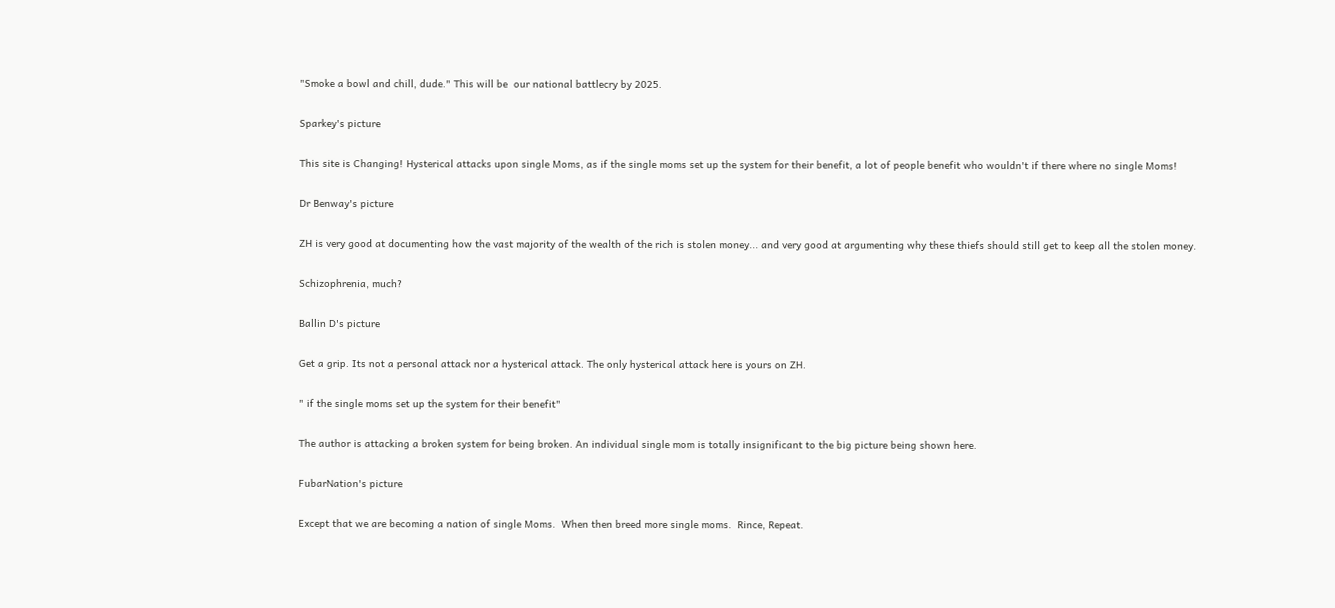"Smoke a bowl and chill, dude." This will be  our national battlecry by 2025.

Sparkey's picture

This site is Changing! Hysterical attacks upon single Moms, as if the single moms set up the system for their benefit, a lot of people benefit who wouldn't if there where no single Moms!

Dr Benway's picture

ZH is very good at documenting how the vast majority of the wealth of the rich is stolen money... and very good at argumenting why these thiefs should still get to keep all the stolen money.

Schizophrenia, much?

Ballin D's picture

Get a grip. Its not a personal attack nor a hysterical attack. The only hysterical attack here is yours on ZH.

" if the single moms set up the system for their benefit"

The author is attacking a broken system for being broken. An individual single mom is totally insignificant to the big picture being shown here.

FubarNation's picture

Except that we are becoming a nation of single Moms.  When then breed more single moms.  Rince, Repeat.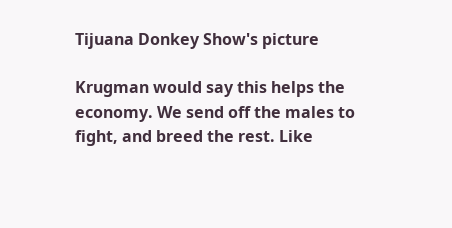Tijuana Donkey Show's picture

Krugman would say this helps the economy. We send off the males to fight, and breed the rest. Like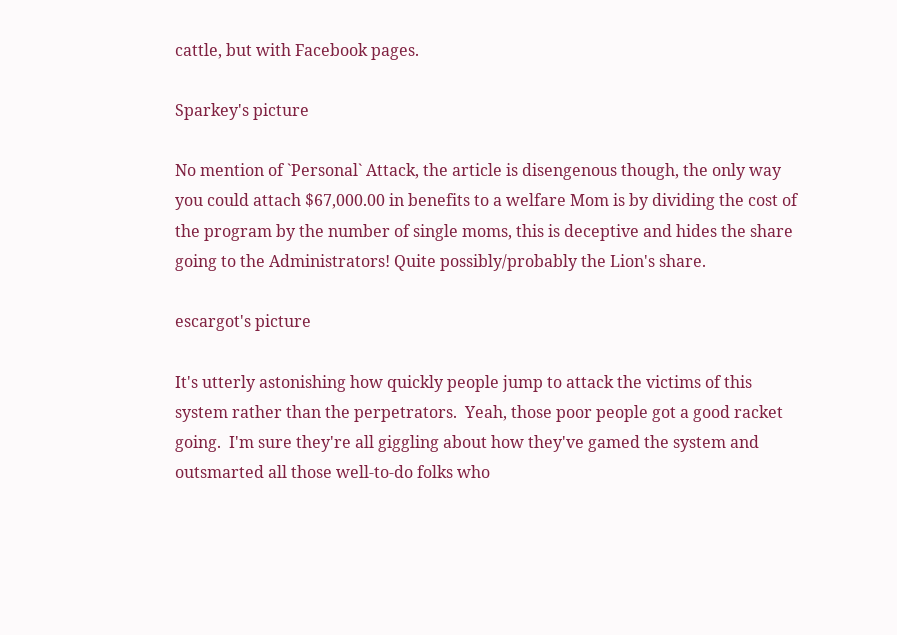cattle, but with Facebook pages.

Sparkey's picture

No mention of `Personal` Attack, the article is disengenous though, the only way you could attach $67,000.00 in benefits to a welfare Mom is by dividing the cost of the program by the number of single moms, this is deceptive and hides the share going to the Administrators! Quite possibly/probably the Lion's share.

escargot's picture

It's utterly astonishing how quickly people jump to attack the victims of this system rather than the perpetrators.  Yeah, those poor people got a good racket going.  I'm sure they're all giggling about how they've gamed the system and outsmarted all those well-to-do folks who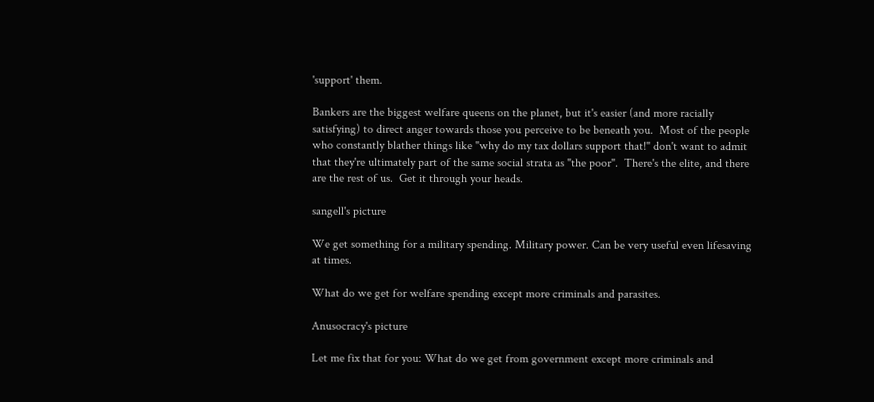'support' them.

Bankers are the biggest welfare queens on the planet, but it's easier (and more racially satisfying) to direct anger towards those you perceive to be beneath you.  Most of the people who constantly blather things like "why do my tax dollars support that!" don't want to admit that they're ultimately part of the same social strata as "the poor".  There's the elite, and there are the rest of us.  Get it through your heads.

sangell's picture

We get something for a military spending. Military power. Can be very useful even lifesaving at times.

What do we get for welfare spending except more criminals and parasites.

Anusocracy's picture

Let me fix that for you: What do we get from government except more criminals and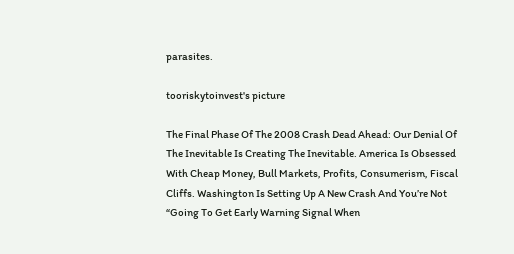parasites.

tooriskytoinvest's picture

The Final Phase Of The 2008 Crash Dead Ahead: Our Denial Of The Inevitable Is Creating The Inevitable. America Is Obsessed With Cheap Money, Bull Markets, Profits, Consumerism, Fiscal Cliffs. Washington Is Setting Up A New Crash And You’re Not “Going To Get Early Warning Signal When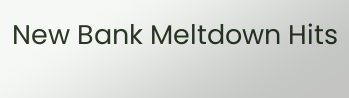New Bank Meltdown Hits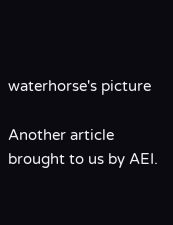waterhorse's picture

Another article brought to us by AEI.